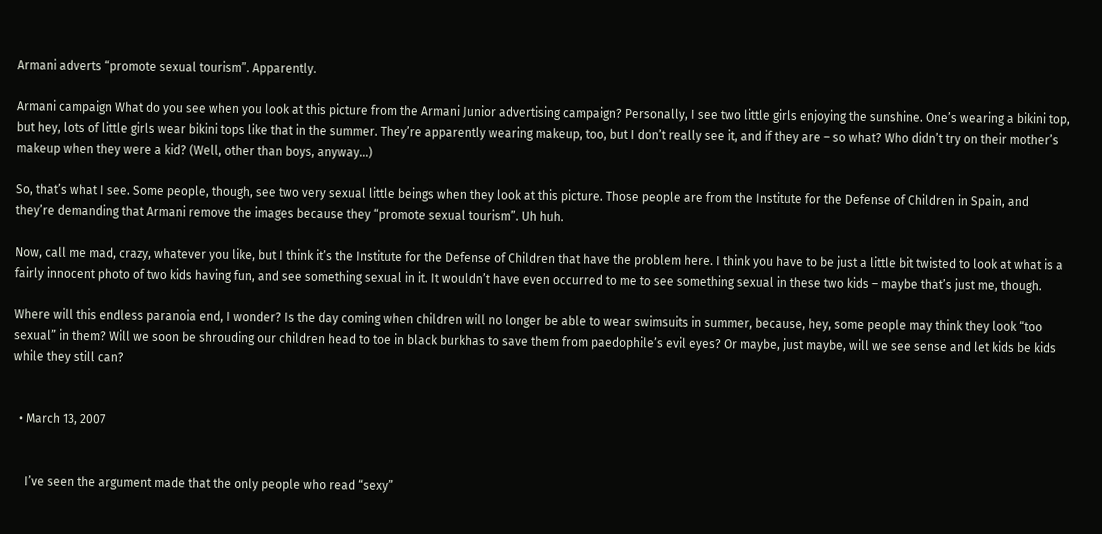Armani adverts “promote sexual tourism”. Apparently.

Armani campaign What do you see when you look at this picture from the Armani Junior advertising campaign? Personally, I see two little girls enjoying the sunshine. One’s wearing a bikini top, but hey, lots of little girls wear bikini tops like that in the summer. They’re apparently wearing makeup, too, but I don’t really see it, and if they are – so what? Who didn’t try on their mother’s makeup when they were a kid? (Well, other than boys, anyway…)

So, that’s what I see. Some people, though, see two very sexual little beings when they look at this picture. Those people are from the Institute for the Defense of Children in Spain, and they’re demanding that Armani remove the images because they “promote sexual tourism”. Uh huh.

Now, call me mad, crazy, whatever you like, but I think it’s the Institute for the Defense of Children that have the problem here. I think you have to be just a little bit twisted to look at what is a fairly innocent photo of two kids having fun, and see something sexual in it. It wouldn’t have even occurred to me to see something sexual in these two kids – maybe that’s just me, though.

Where will this endless paranoia end, I wonder? Is the day coming when children will no longer be able to wear swimsuits in summer, because, hey, some people may think they look “too sexual” in them? Will we soon be shrouding our children head to toe in black burkhas to save them from paedophile’s evil eyes? Or maybe, just maybe, will we see sense and let kids be kids while they still can?


  • March 13, 2007


    I’ve seen the argument made that the only people who read “sexy”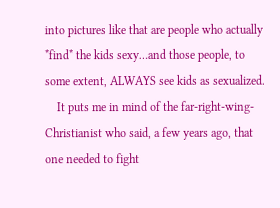into pictures like that are people who actually *find* the kids sexy…and those people, to some extent, ALWAYS see kids as sexualized.
    It puts me in mind of the far-right-wing-Christianist who said, a few years ago, that one needed to fight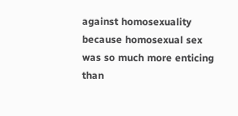against homosexuality because homosexual sex was so much more enticing than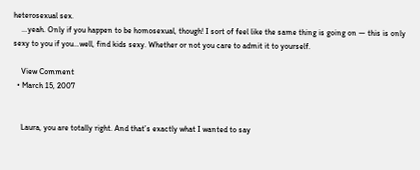heterosexual sex.
    …yeah. Only if you happen to be homosexual, though! I sort of feel like the same thing is going on — this is only sexy to you if you…well, find kids sexy. Whether or not you care to admit it to yourself.

    View Comment
  • March 15, 2007


    Laura, you are totally right. And that’s exactly what I wanted to say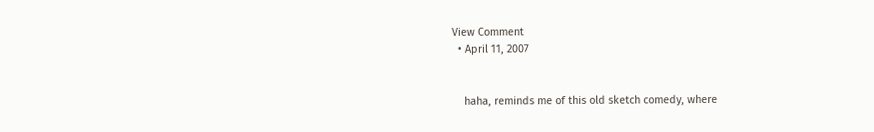View Comment
  • April 11, 2007


    haha, reminds me of this old sketch comedy, where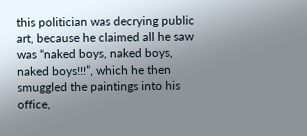this politician was decrying public art, because he claimed all he saw was “naked boys, naked boys, naked boys!!!”, which he then smuggled the paintings into his office,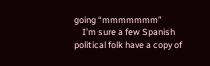going “mmmmmmm”
    I’m sure a few Spanish political folk have a copy of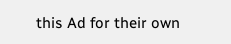this Ad for their own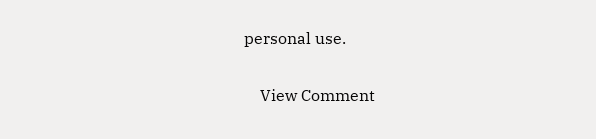personal use.

    View Comment